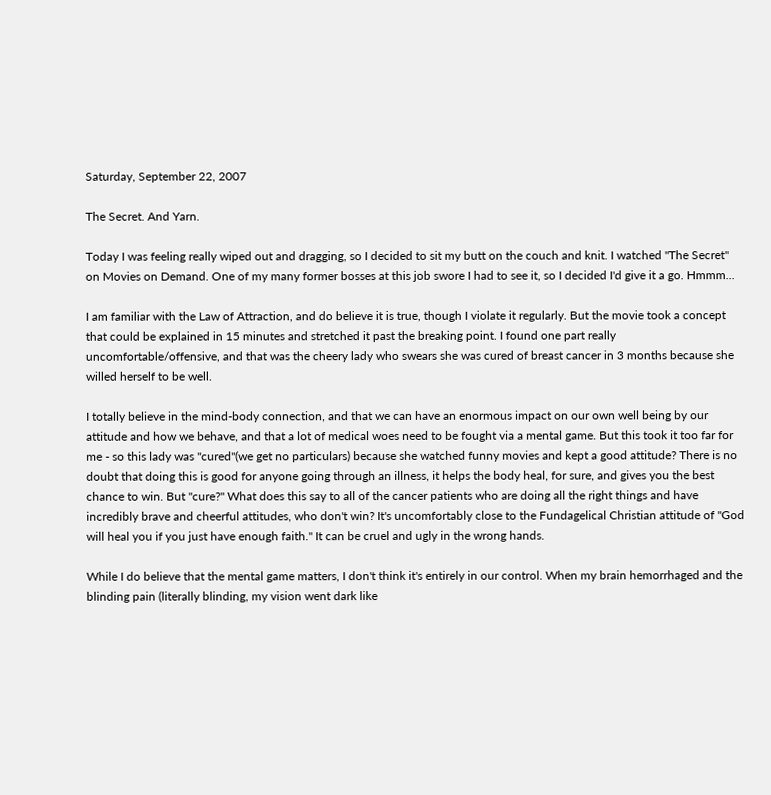Saturday, September 22, 2007

The Secret. And Yarn.

Today I was feeling really wiped out and dragging, so I decided to sit my butt on the couch and knit. I watched "The Secret" on Movies on Demand. One of my many former bosses at this job swore I had to see it, so I decided I'd give it a go. Hmmm...

I am familiar with the Law of Attraction, and do believe it is true, though I violate it regularly. But the movie took a concept that could be explained in 15 minutes and stretched it past the breaking point. I found one part really uncomfortable/offensive, and that was the cheery lady who swears she was cured of breast cancer in 3 months because she willed herself to be well.

I totally believe in the mind-body connection, and that we can have an enormous impact on our own well being by our attitude and how we behave, and that a lot of medical woes need to be fought via a mental game. But this took it too far for me - so this lady was "cured"(we get no particulars) because she watched funny movies and kept a good attitude? There is no doubt that doing this is good for anyone going through an illness, it helps the body heal, for sure, and gives you the best chance to win. But "cure?" What does this say to all of the cancer patients who are doing all the right things and have incredibly brave and cheerful attitudes, who don't win? It's uncomfortably close to the Fundagelical Christian attitude of "God will heal you if you just have enough faith." It can be cruel and ugly in the wrong hands.

While I do believe that the mental game matters, I don't think it's entirely in our control. When my brain hemorrhaged and the blinding pain (literally blinding, my vision went dark like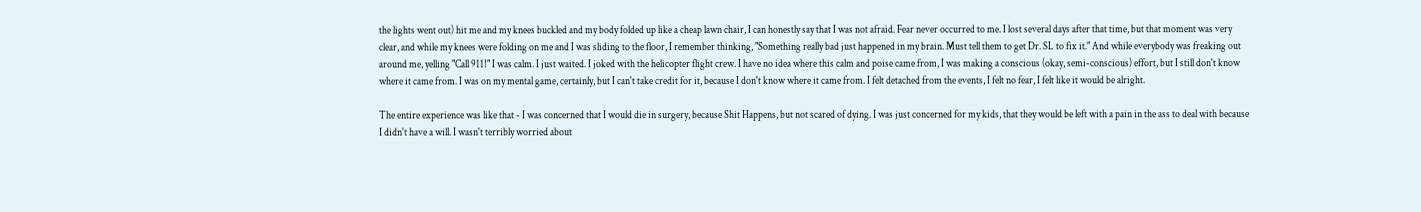the lights went out) hit me and my knees buckled and my body folded up like a cheap lawn chair, I can honestly say that I was not afraid. Fear never occurred to me. I lost several days after that time, but that moment was very clear, and while my knees were folding on me and I was sliding to the floor, I remember thinking, "Something really bad just happened in my brain. Must tell them to get Dr. SL to fix it." And while everybody was freaking out around me, yelling "Call 911!" I was calm. I just waited. I joked with the helicopter flight crew. I have no idea where this calm and poise came from, I was making a conscious (okay, semi-conscious) effort, but I still don't know where it came from. I was on my mental game, certainly, but I can't take credit for it, because I don't know where it came from. I felt detached from the events, I felt no fear, I felt like it would be alright.

The entire experience was like that - I was concerned that I would die in surgery, because Shit Happens, but not scared of dying. I was just concerned for my kids, that they would be left with a pain in the ass to deal with because I didn't have a will. I wasn't terribly worried about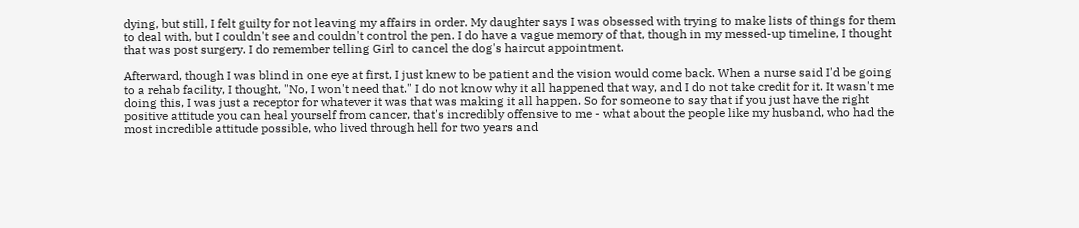dying, but still, I felt guilty for not leaving my affairs in order. My daughter says I was obsessed with trying to make lists of things for them to deal with, but I couldn't see and couldn't control the pen. I do have a vague memory of that, though in my messed-up timeline, I thought that was post surgery. I do remember telling Girl to cancel the dog's haircut appointment.

Afterward, though I was blind in one eye at first, I just knew to be patient and the vision would come back. When a nurse said I'd be going to a rehab facility, I thought, "No, I won't need that." I do not know why it all happened that way, and I do not take credit for it. It wasn't me doing this, I was just a receptor for whatever it was that was making it all happen. So for someone to say that if you just have the right positive attitude you can heal yourself from cancer, that's incredibly offensive to me - what about the people like my husband, who had the most incredible attitude possible, who lived through hell for two years and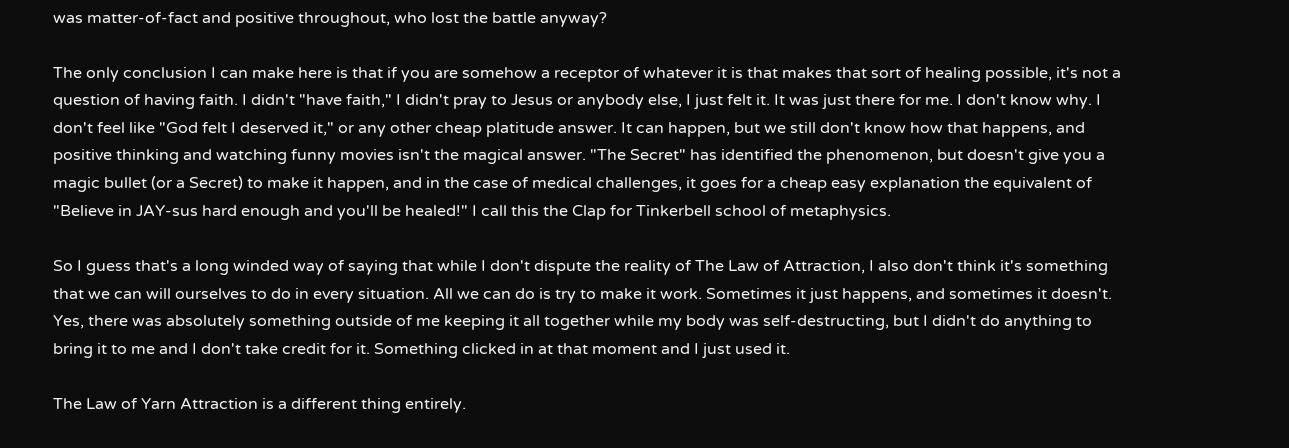was matter-of-fact and positive throughout, who lost the battle anyway?

The only conclusion I can make here is that if you are somehow a receptor of whatever it is that makes that sort of healing possible, it's not a question of having faith. I didn't "have faith," I didn't pray to Jesus or anybody else, I just felt it. It was just there for me. I don't know why. I don't feel like "God felt I deserved it," or any other cheap platitude answer. It can happen, but we still don't know how that happens, and positive thinking and watching funny movies isn't the magical answer. "The Secret" has identified the phenomenon, but doesn't give you a magic bullet (or a Secret) to make it happen, and in the case of medical challenges, it goes for a cheap easy explanation the equivalent of "Believe in JAY-sus hard enough and you'll be healed!" I call this the Clap for Tinkerbell school of metaphysics.

So I guess that's a long winded way of saying that while I don't dispute the reality of The Law of Attraction, I also don't think it's something that we can will ourselves to do in every situation. All we can do is try to make it work. Sometimes it just happens, and sometimes it doesn't. Yes, there was absolutely something outside of me keeping it all together while my body was self-destructing, but I didn't do anything to bring it to me and I don't take credit for it. Something clicked in at that moment and I just used it.

The Law of Yarn Attraction is a different thing entirely.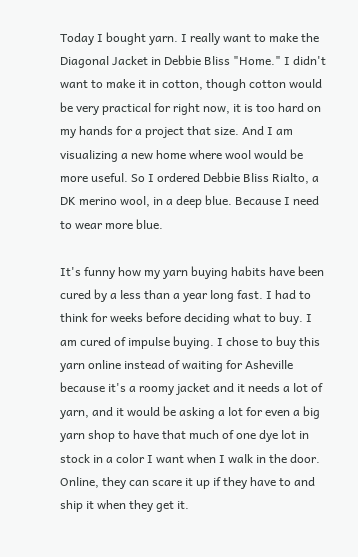Today I bought yarn. I really want to make the Diagonal Jacket in Debbie Bliss "Home." I didn't want to make it in cotton, though cotton would be very practical for right now, it is too hard on my hands for a project that size. And I am visualizing a new home where wool would be more useful. So I ordered Debbie Bliss Rialto, a DK merino wool, in a deep blue. Because I need to wear more blue.

It's funny how my yarn buying habits have been cured by a less than a year long fast. I had to think for weeks before deciding what to buy. I am cured of impulse buying. I chose to buy this yarn online instead of waiting for Asheville because it's a roomy jacket and it needs a lot of yarn, and it would be asking a lot for even a big yarn shop to have that much of one dye lot in stock in a color I want when I walk in the door. Online, they can scare it up if they have to and ship it when they get it.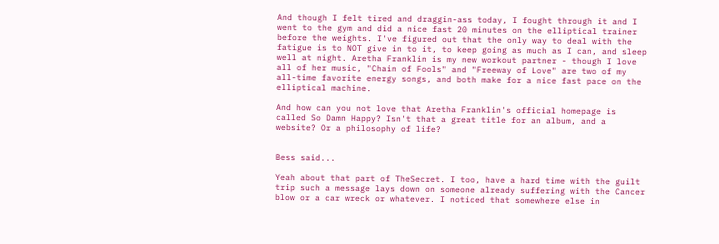And though I felt tired and draggin-ass today, I fought through it and I went to the gym and did a nice fast 20 minutes on the elliptical trainer before the weights. I've figured out that the only way to deal with the fatigue is to NOT give in to it, to keep going as much as I can, and sleep well at night. Aretha Franklin is my new workout partner - though I love all of her music, "Chain of Fools" and "Freeway of Love" are two of my all-time favorite energy songs, and both make for a nice fast pace on the elliptical machine.

And how can you not love that Aretha Franklin's official homepage is called So Damn Happy? Isn't that a great title for an album, and a website? Or a philosophy of life?


Bess said...

Yeah about that part of TheSecret. I too, have a hard time with the guilt trip such a message lays down on someone already suffering with the Cancer blow or a car wreck or whatever. I noticed that somewhere else in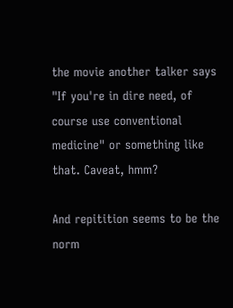the movie another talker says "If you're in dire need, of course use conventional medicine" or something like that. Caveat, hmm?

And repitition seems to be the norm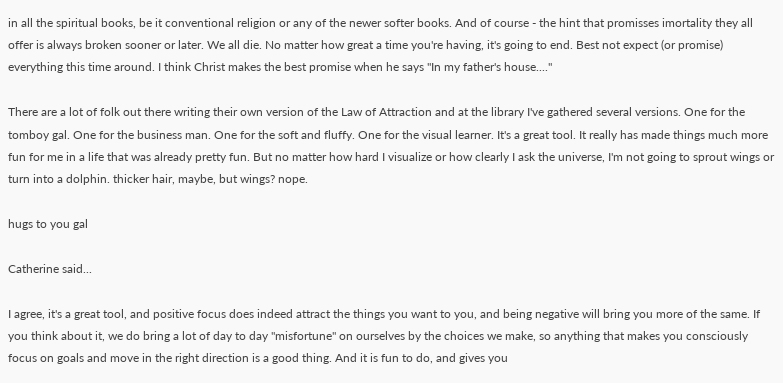in all the spiritual books, be it conventional religion or any of the newer softer books. And of course - the hint that promisses imortality they all offer is always broken sooner or later. We all die. No matter how great a time you're having, it's going to end. Best not expect (or promise) everything this time around. I think Christ makes the best promise when he says "In my father's house...."

There are a lot of folk out there writing their own version of the Law of Attraction and at the library I've gathered several versions. One for the tomboy gal. One for the business man. One for the soft and fluffy. One for the visual learner. It's a great tool. It really has made things much more fun for me in a life that was already pretty fun. But no matter how hard I visualize or how clearly I ask the universe, I'm not going to sprout wings or turn into a dolphin. thicker hair, maybe, but wings? nope.

hugs to you gal

Catherine said...

I agree, it's a great tool, and positive focus does indeed attract the things you want to you, and being negative will bring you more of the same. If you think about it, we do bring a lot of day to day "misfortune" on ourselves by the choices we make, so anything that makes you consciously focus on goals and move in the right direction is a good thing. And it is fun to do, and gives you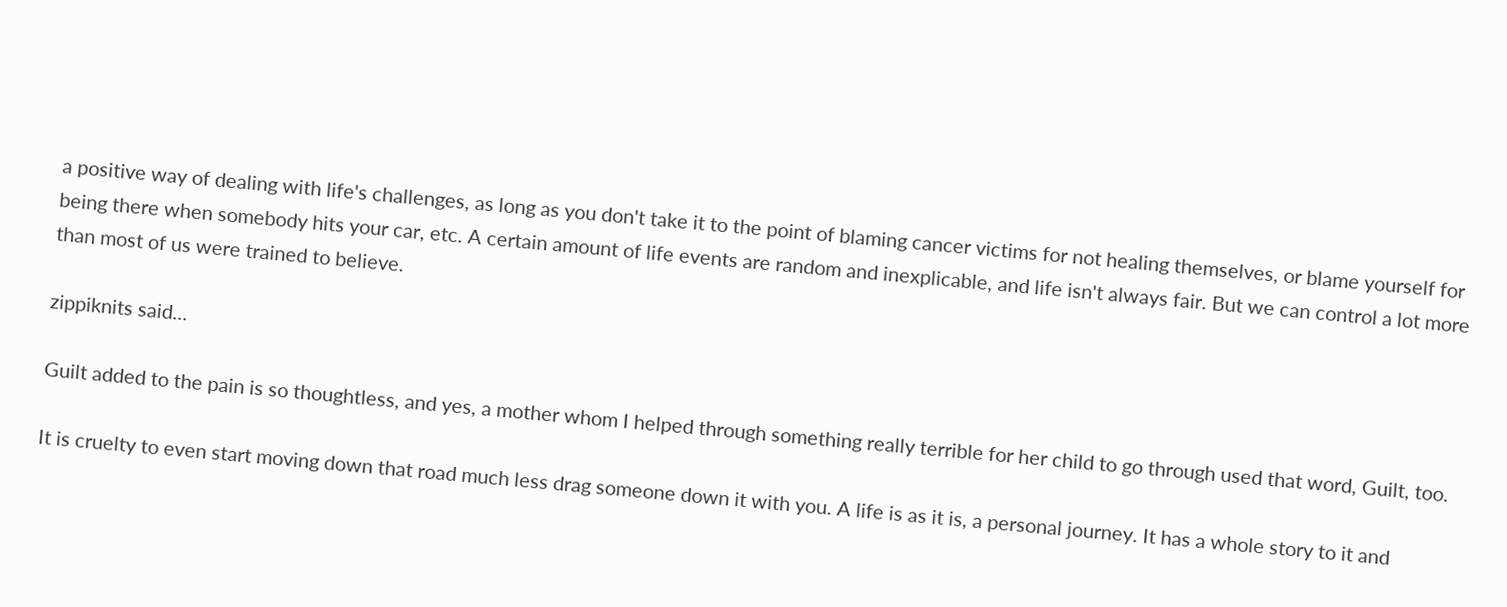a positive way of dealing with life's challenges, as long as you don't take it to the point of blaming cancer victims for not healing themselves, or blame yourself for being there when somebody hits your car, etc. A certain amount of life events are random and inexplicable, and life isn't always fair. But we can control a lot more than most of us were trained to believe.

zippiknits said...

Guilt added to the pain is so thoughtless, and yes, a mother whom I helped through something really terrible for her child to go through used that word, Guilt, too.

It is cruelty to even start moving down that road much less drag someone down it with you. A life is as it is, a personal journey. It has a whole story to it and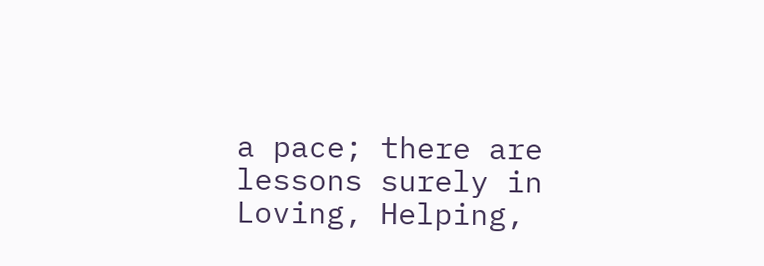a pace; there are lessons surely in Loving, Helping,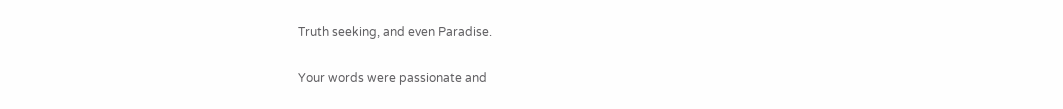Truth seeking, and even Paradise.

Your words were passionate and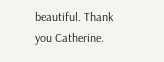beautiful. Thank you Catherine.